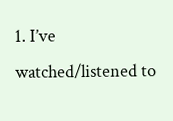1. I’ve watched/listened to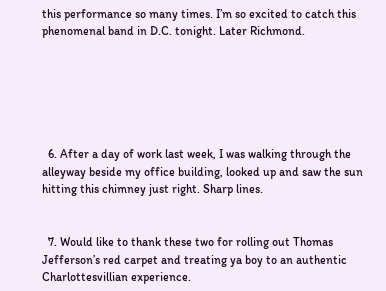this performance so many times. I’m so excited to catch this phenomenal band in D.C. tonight. Later Richmond.






  6. After a day of work last week, I was walking through the alleyway beside my office building, looked up and saw the sun hitting this chimney just right. Sharp lines.


  7. Would like to thank these two for rolling out Thomas Jefferson’s red carpet and treating ya boy to an authentic Charlottesvillian experience.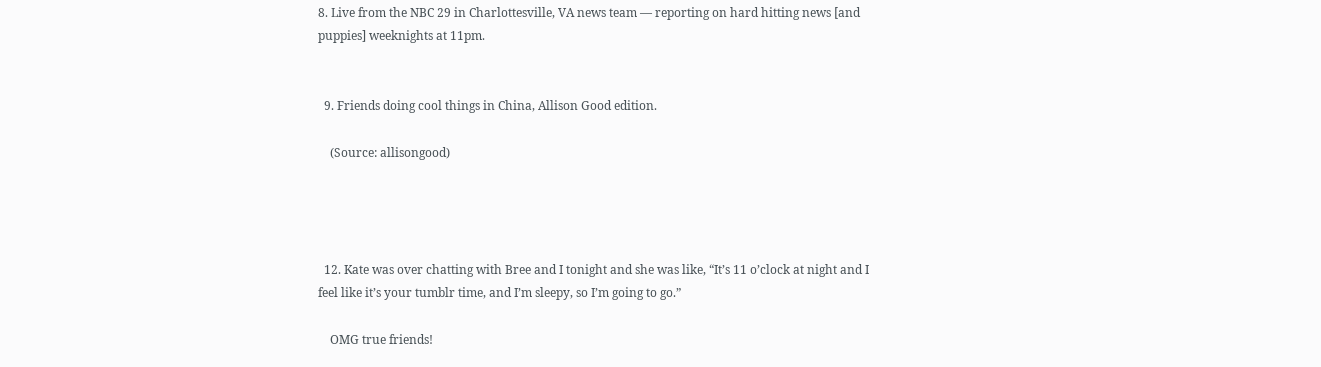8. Live from the NBC 29 in Charlottesville, VA news team — reporting on hard hitting news [and puppies] weeknights at 11pm.


  9. Friends doing cool things in China, Allison Good edition.

    (Source: allisongood)




  12. Kate was over chatting with Bree and I tonight and she was like, “It’s 11 o’clock at night and I feel like it’s your tumblr time, and I’m sleepy, so I’m going to go.”

    OMG true friends!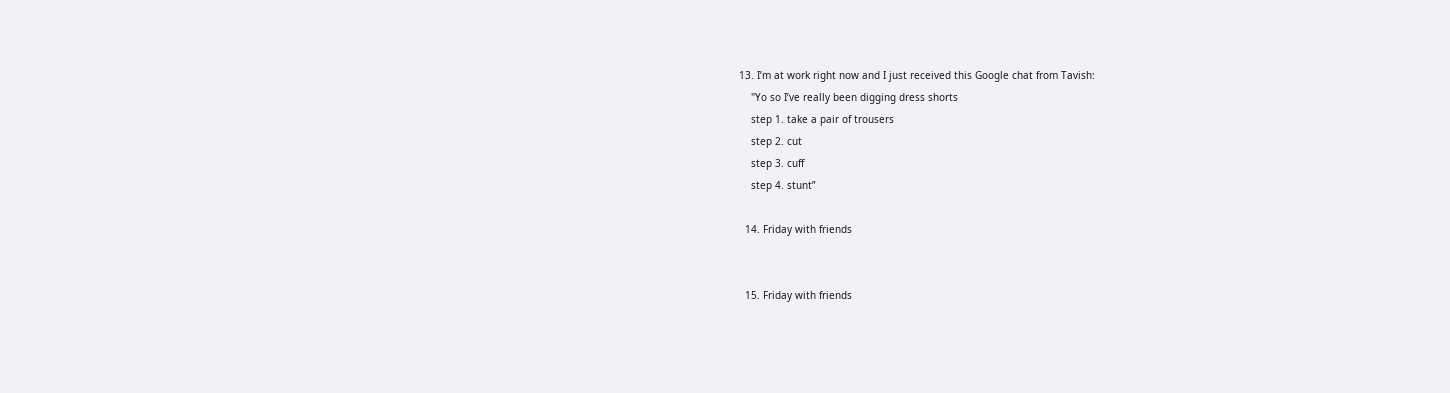13. I’m at work right now and I just received this Google chat from Tavish:
    "Yo so I’ve really been digging dress shorts
    step 1. take a pair of trousers
    step 2. cut
    step 3. cuff
    step 4. stunt”

  14. Friday with friends


  15. Friday with friends